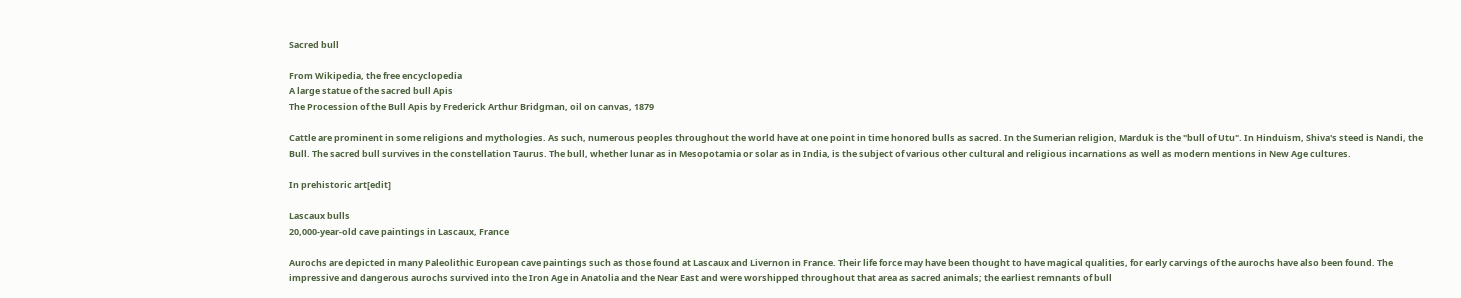Sacred bull

From Wikipedia, the free encyclopedia
A large statue of the sacred bull Apis
The Procession of the Bull Apis by Frederick Arthur Bridgman, oil on canvas, 1879

Cattle are prominent in some religions and mythologies. As such, numerous peoples throughout the world have at one point in time honored bulls as sacred. In the Sumerian religion, Marduk is the "bull of Utu". In Hinduism, Shiva's steed is Nandi, the Bull. The sacred bull survives in the constellation Taurus. The bull, whether lunar as in Mesopotamia or solar as in India, is the subject of various other cultural and religious incarnations as well as modern mentions in New Age cultures.

In prehistoric art[edit]

Lascaux bulls
20,000-year-old cave paintings in Lascaux, France

Aurochs are depicted in many Paleolithic European cave paintings such as those found at Lascaux and Livernon in France. Their life force may have been thought to have magical qualities, for early carvings of the aurochs have also been found. The impressive and dangerous aurochs survived into the Iron Age in Anatolia and the Near East and were worshipped throughout that area as sacred animals; the earliest remnants of bull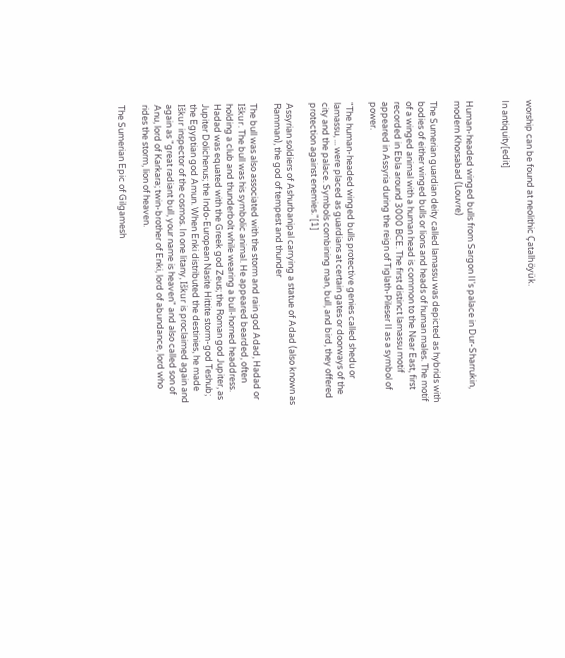worship can be found at neolithic Çatalhöyük.

In antiquity[edit]


Human-headed winged bulls from Sargon II's palace in Dur-Sharrukin, modern Khorsabad (Louvre)

The Sumerian guardian deity called lamassu was depicted as hybrids with bodies of either winged bulls or lions and heads of human males. The motif of a winged animal with a human head is common to the Near East, first recorded in Ebla around 3000 BCE. The first distinct lamassu motif appeared in Assyria during the reign of Tiglath-Pileser II as a symbol of power.

"The human-headed winged bulls protective genies called shedu or lamassu, ... were placed as guardians at certain gates or doorways of the city and the palace. Symbols combining man, bull, and bird, they offered protection against enemies."[1]

Assyrian soldiers of Ashurbanipal carrying a statue of Adad (also known as Ramman), the god of tempest and thunder

The bull was also associated with the storm and rain god Adad, Hadad or Iškur. The bull was his symbolic animal. He appeared bearded, often holding a club and thunderbolt while wearing a bull-horned headdress. Hadad was equated with the Greek god Zeus; the Roman god Jupiter, as Jupiter Dolichenus; the Indo-European Nasite Hittite storm-god Teshub; the Egyptian god Amun. When Enki distributed the destinies, he made Iškur inspector of the cosmos. In one litany, Iškur is proclaimed again and again as "great radiant bull, your name is heaven" and also called son of Anu, lord of Karkara; twin-brother of Enki, lord of abundance, lord who rides the storm, lion of heaven.

The Sumerian Epic of Gilgamesh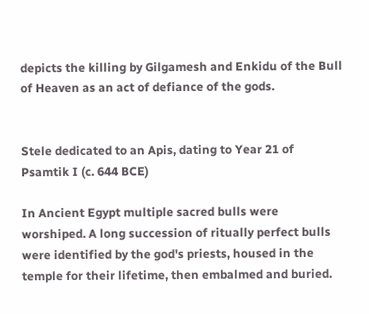depicts the killing by Gilgamesh and Enkidu of the Bull of Heaven as an act of defiance of the gods.


Stele dedicated to an Apis, dating to Year 21 of Psamtik I (c. 644 BCE)

In Ancient Egypt multiple sacred bulls were worshiped. A long succession of ritually perfect bulls were identified by the god's priests, housed in the temple for their lifetime, then embalmed and buried.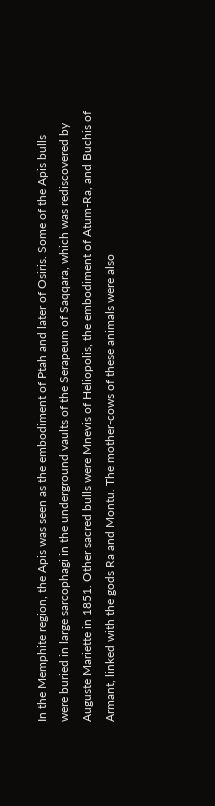In the Memphite region, the Apis was seen as the embodiment of Ptah and later of Osiris. Some of the Apis bulls were buried in large sarcophagi in the underground vaults of the Serapeum of Saqqara, which was rediscovered by Auguste Mariette in 1851. Other sacred bulls were Mnevis of Heliopolis, the embodiment of Atum-Ra, and Buchis of Armant, linked with the gods Ra and Montu. The mother-cows of these animals were also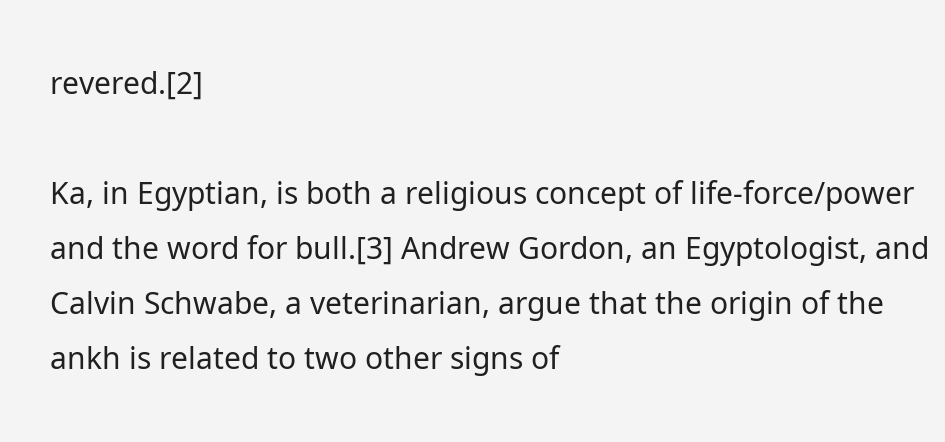revered.[2]

Ka, in Egyptian, is both a religious concept of life-force/power and the word for bull.[3] Andrew Gordon, an Egyptologist, and Calvin Schwabe, a veterinarian, argue that the origin of the ankh is related to two other signs of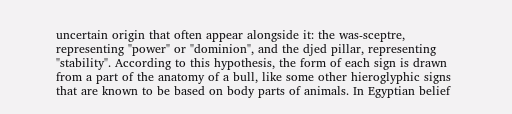uncertain origin that often appear alongside it: the was-sceptre, representing "power" or "dominion", and the djed pillar, representing "stability". According to this hypothesis, the form of each sign is drawn from a part of the anatomy of a bull, like some other hieroglyphic signs that are known to be based on body parts of animals. In Egyptian belief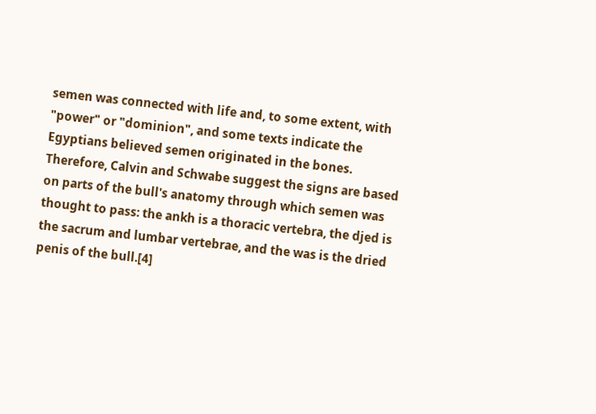semen was connected with life and, to some extent, with "power" or "dominion", and some texts indicate the Egyptians believed semen originated in the bones. Therefore, Calvin and Schwabe suggest the signs are based on parts of the bull's anatomy through which semen was thought to pass: the ankh is a thoracic vertebra, the djed is the sacrum and lumbar vertebrae, and the was is the dried penis of the bull.[4]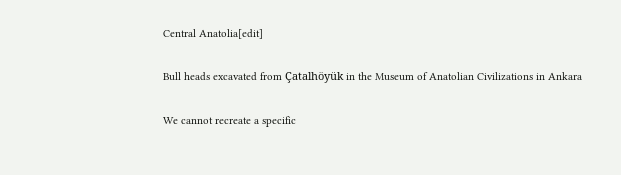Central Anatolia[edit]

Bull heads excavated from Çatalhöyük in the Museum of Anatolian Civilizations in Ankara

We cannot recreate a specific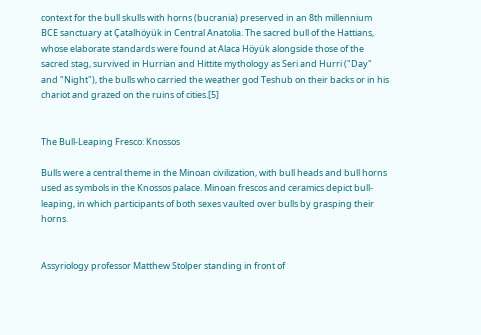context for the bull skulls with horns (bucrania) preserved in an 8th millennium BCE sanctuary at Çatalhöyük in Central Anatolia. The sacred bull of the Hattians, whose elaborate standards were found at Alaca Höyük alongside those of the sacred stag, survived in Hurrian and Hittite mythology as Seri and Hurri ("Day" and "Night"), the bulls who carried the weather god Teshub on their backs or in his chariot and grazed on the ruins of cities.[5]


The Bull-Leaping Fresco: Knossos

Bulls were a central theme in the Minoan civilization, with bull heads and bull horns used as symbols in the Knossos palace. Minoan frescos and ceramics depict bull-leaping, in which participants of both sexes vaulted over bulls by grasping their horns.


Assyriology professor Matthew Stolper standing in front of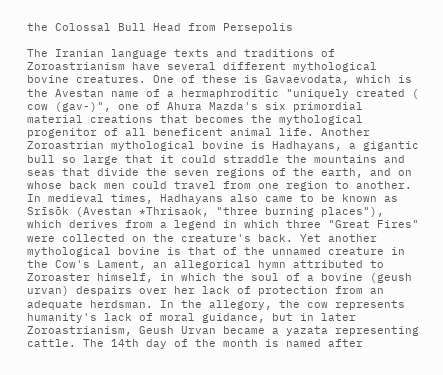the Colossal Bull Head from Persepolis

The Iranian language texts and traditions of Zoroastrianism have several different mythological bovine creatures. One of these is Gavaevodata, which is the Avestan name of a hermaphroditic "uniquely created ( cow (gav-)", one of Ahura Mazda's six primordial material creations that becomes the mythological progenitor of all beneficent animal life. Another Zoroastrian mythological bovine is Hadhayans, a gigantic bull so large that it could straddle the mountains and seas that divide the seven regions of the earth, and on whose back men could travel from one region to another. In medieval times, Hadhayans also came to be known as Srīsōk (Avestan *Thrisaok, "three burning places"), which derives from a legend in which three "Great Fires" were collected on the creature's back. Yet another mythological bovine is that of the unnamed creature in the Cow's Lament, an allegorical hymn attributed to Zoroaster himself, in which the soul of a bovine (geush urvan) despairs over her lack of protection from an adequate herdsman. In the allegory, the cow represents humanity's lack of moral guidance, but in later Zoroastrianism, Geush Urvan became a yazata representing cattle. The 14th day of the month is named after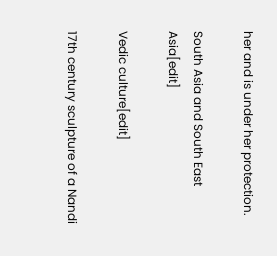her and is under her protection.

South Asia and South East Asia[edit]

Vedic culture[edit]

17th century sculpture of a Nandi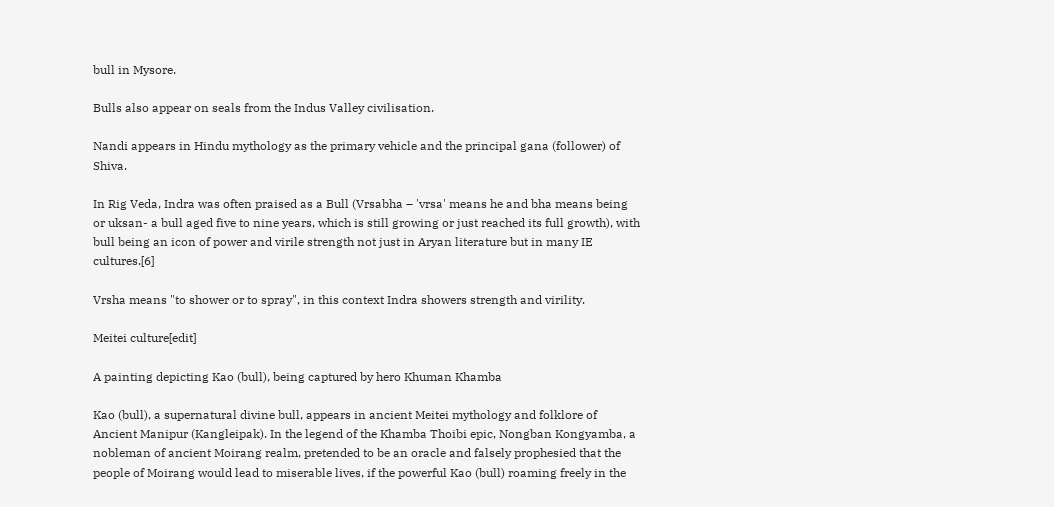bull in Mysore.

Bulls also appear on seals from the Indus Valley civilisation.

Nandi appears in Hindu mythology as the primary vehicle and the principal gana (follower) of Shiva.

In Rig Veda, Indra was often praised as a Bull (Vrsabha – 'vrsa' means he and bha means being or uksan- a bull aged five to nine years, which is still growing or just reached its full growth), with bull being an icon of power and virile strength not just in Aryan literature but in many IE cultures.[6]

Vrsha means "to shower or to spray", in this context Indra showers strength and virility.

Meitei culture[edit]

A painting depicting Kao (bull), being captured by hero Khuman Khamba

Kao (bull), a supernatural divine bull, appears in ancient Meitei mythology and folklore of Ancient Manipur (Kangleipak). In the legend of the Khamba Thoibi epic, Nongban Kongyamba, a nobleman of ancient Moirang realm, pretended to be an oracle and falsely prophesied that the people of Moirang would lead to miserable lives, if the powerful Kao (bull) roaming freely in the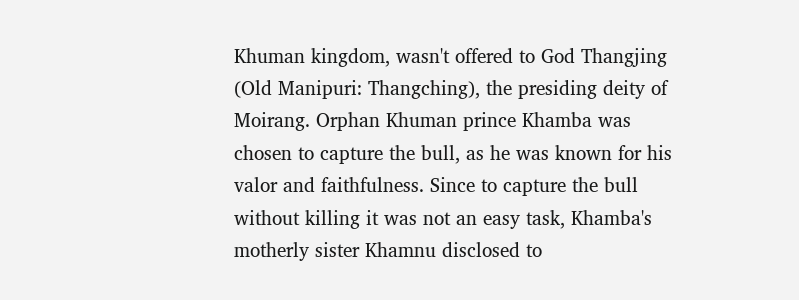Khuman kingdom, wasn't offered to God Thangjing (Old Manipuri: Thangching), the presiding deity of Moirang. Orphan Khuman prince Khamba was chosen to capture the bull, as he was known for his valor and faithfulness. Since to capture the bull without killing it was not an easy task, Khamba's motherly sister Khamnu disclosed to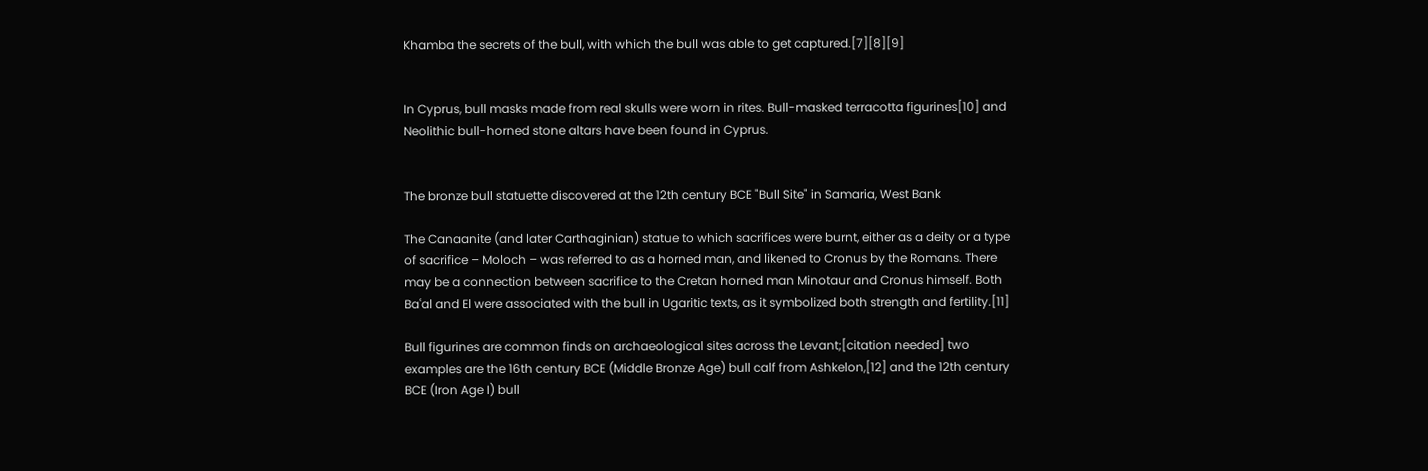Khamba the secrets of the bull, with which the bull was able to get captured.[7][8][9]


In Cyprus, bull masks made from real skulls were worn in rites. Bull-masked terracotta figurines[10] and Neolithic bull-horned stone altars have been found in Cyprus.


The bronze bull statuette discovered at the 12th century BCE "Bull Site" in Samaria, West Bank

The Canaanite (and later Carthaginian) statue to which sacrifices were burnt, either as a deity or a type of sacrifice – Moloch – was referred to as a horned man, and likened to Cronus by the Romans. There may be a connection between sacrifice to the Cretan horned man Minotaur and Cronus himself. Both Baʿal and El were associated with the bull in Ugaritic texts, as it symbolized both strength and fertility.[11]

Bull figurines are common finds on archaeological sites across the Levant;[citation needed] two examples are the 16th century BCE (Middle Bronze Age) bull calf from Ashkelon,[12] and the 12th century BCE (Iron Age I) bull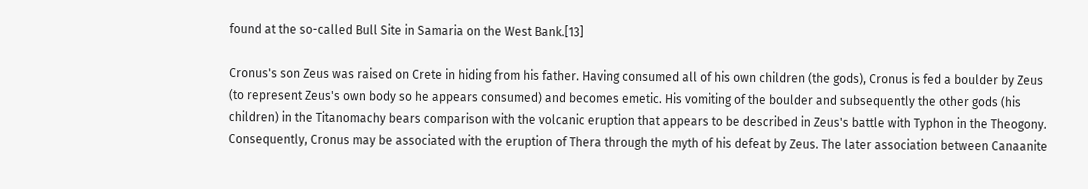found at the so-called Bull Site in Samaria on the West Bank.[13]

Cronus's son Zeus was raised on Crete in hiding from his father. Having consumed all of his own children (the gods), Cronus is fed a boulder by Zeus (to represent Zeus's own body so he appears consumed) and becomes emetic. His vomiting of the boulder and subsequently the other gods (his children) in the Titanomachy bears comparison with the volcanic eruption that appears to be described in Zeus's battle with Typhon in the Theogony. Consequently, Cronus may be associated with the eruption of Thera through the myth of his defeat by Zeus. The later association between Canaanite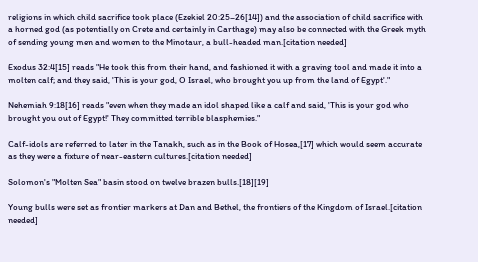religions in which child sacrifice took place (Ezekiel 20:25–26[14]) and the association of child sacrifice with a horned god (as potentially on Crete and certainly in Carthage) may also be connected with the Greek myth of sending young men and women to the Minotaur, a bull-headed man.[citation needed]

Exodus 32:4[15] reads "He took this from their hand, and fashioned it with a graving tool and made it into a molten calf; and they said, 'This is your god, O Israel, who brought you up from the land of Egypt'."

Nehemiah 9:18[16] reads "even when they made an idol shaped like a calf and said, 'This is your god who brought you out of Egypt!' They committed terrible blasphemies."

Calf-idols are referred to later in the Tanakh, such as in the Book of Hosea,[17] which would seem accurate as they were a fixture of near-eastern cultures.[citation needed]

Solomon's "Molten Sea" basin stood on twelve brazen bulls.[18][19]

Young bulls were set as frontier markers at Dan and Bethel, the frontiers of the Kingdom of Israel.[citation needed]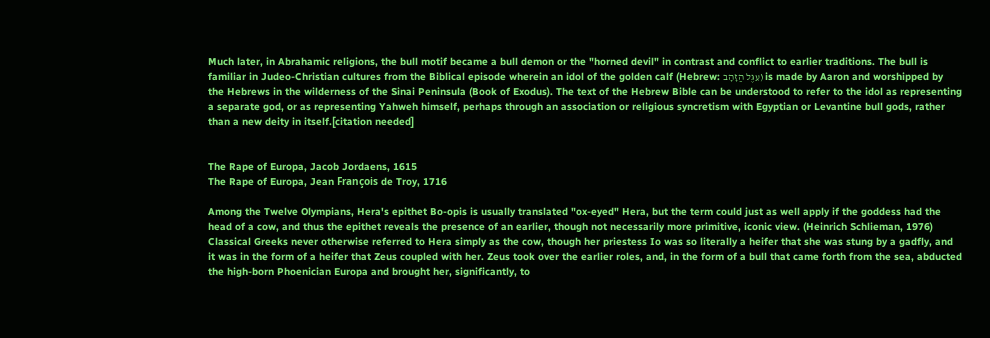Much later, in Abrahamic religions, the bull motif became a bull demon or the "horned devil" in contrast and conflict to earlier traditions. The bull is familiar in Judeo-Christian cultures from the Biblical episode wherein an idol of the golden calf (Hebrew: עֵגֶּל הַזָהָב) is made by Aaron and worshipped by the Hebrews in the wilderness of the Sinai Peninsula (Book of Exodus). The text of the Hebrew Bible can be understood to refer to the idol as representing a separate god, or as representing Yahweh himself, perhaps through an association or religious syncretism with Egyptian or Levantine bull gods, rather than a new deity in itself.[citation needed]


The Rape of Europa, Jacob Jordaens, 1615
The Rape of Europa, Jean François de Troy, 1716

Among the Twelve Olympians, Hera's epithet Bo-opis is usually translated "ox-eyed" Hera, but the term could just as well apply if the goddess had the head of a cow, and thus the epithet reveals the presence of an earlier, though not necessarily more primitive, iconic view. (Heinrich Schlieman, 1976) Classical Greeks never otherwise referred to Hera simply as the cow, though her priestess Io was so literally a heifer that she was stung by a gadfly, and it was in the form of a heifer that Zeus coupled with her. Zeus took over the earlier roles, and, in the form of a bull that came forth from the sea, abducted the high-born Phoenician Europa and brought her, significantly, to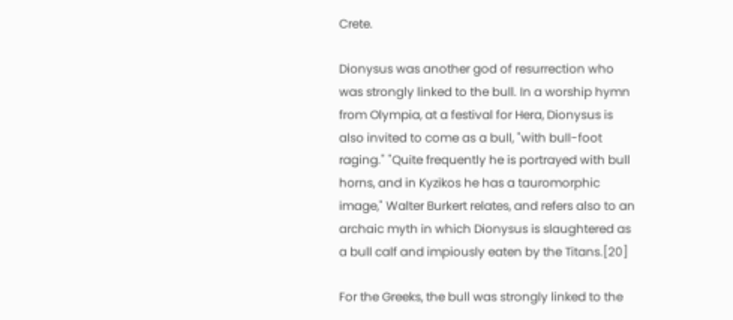Crete.

Dionysus was another god of resurrection who was strongly linked to the bull. In a worship hymn from Olympia, at a festival for Hera, Dionysus is also invited to come as a bull, "with bull-foot raging." "Quite frequently he is portrayed with bull horns, and in Kyzikos he has a tauromorphic image," Walter Burkert relates, and refers also to an archaic myth in which Dionysus is slaughtered as a bull calf and impiously eaten by the Titans.[20]

For the Greeks, the bull was strongly linked to the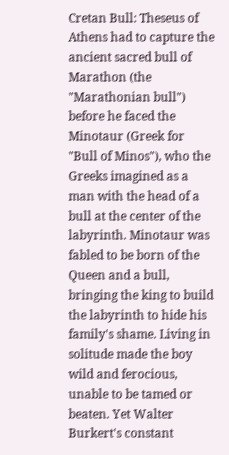Cretan Bull: Theseus of Athens had to capture the ancient sacred bull of Marathon (the "Marathonian bull") before he faced the Minotaur (Greek for "Bull of Minos"), who the Greeks imagined as a man with the head of a bull at the center of the labyrinth. Minotaur was fabled to be born of the Queen and a bull, bringing the king to build the labyrinth to hide his family's shame. Living in solitude made the boy wild and ferocious, unable to be tamed or beaten. Yet Walter Burkert's constant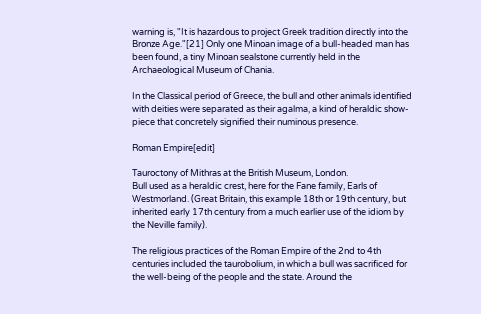warning is, "It is hazardous to project Greek tradition directly into the Bronze Age."[21] Only one Minoan image of a bull-headed man has been found, a tiny Minoan sealstone currently held in the Archaeological Museum of Chania.

In the Classical period of Greece, the bull and other animals identified with deities were separated as their agalma, a kind of heraldic show-piece that concretely signified their numinous presence.

Roman Empire[edit]

Tauroctony of Mithras at the British Museum, London.
Bull used as a heraldic crest, here for the Fane family, Earls of Westmorland. (Great Britain, this example 18th or 19th century, but inherited early 17th century from a much earlier use of the idiom by the Neville family).

The religious practices of the Roman Empire of the 2nd to 4th centuries included the taurobolium, in which a bull was sacrificed for the well-being of the people and the state. Around the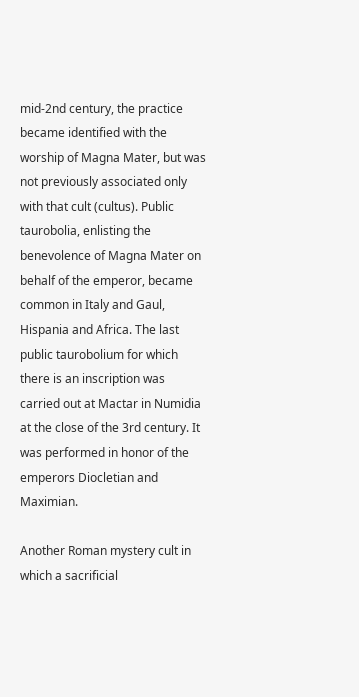mid-2nd century, the practice became identified with the worship of Magna Mater, but was not previously associated only with that cult (cultus). Public taurobolia, enlisting the benevolence of Magna Mater on behalf of the emperor, became common in Italy and Gaul, Hispania and Africa. The last public taurobolium for which there is an inscription was carried out at Mactar in Numidia at the close of the 3rd century. It was performed in honor of the emperors Diocletian and Maximian.

Another Roman mystery cult in which a sacrificial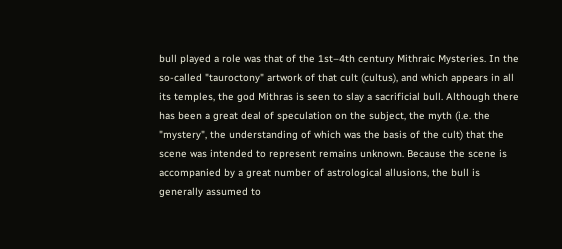bull played a role was that of the 1st–4th century Mithraic Mysteries. In the so-called "tauroctony" artwork of that cult (cultus), and which appears in all its temples, the god Mithras is seen to slay a sacrificial bull. Although there has been a great deal of speculation on the subject, the myth (i.e. the "mystery", the understanding of which was the basis of the cult) that the scene was intended to represent remains unknown. Because the scene is accompanied by a great number of astrological allusions, the bull is generally assumed to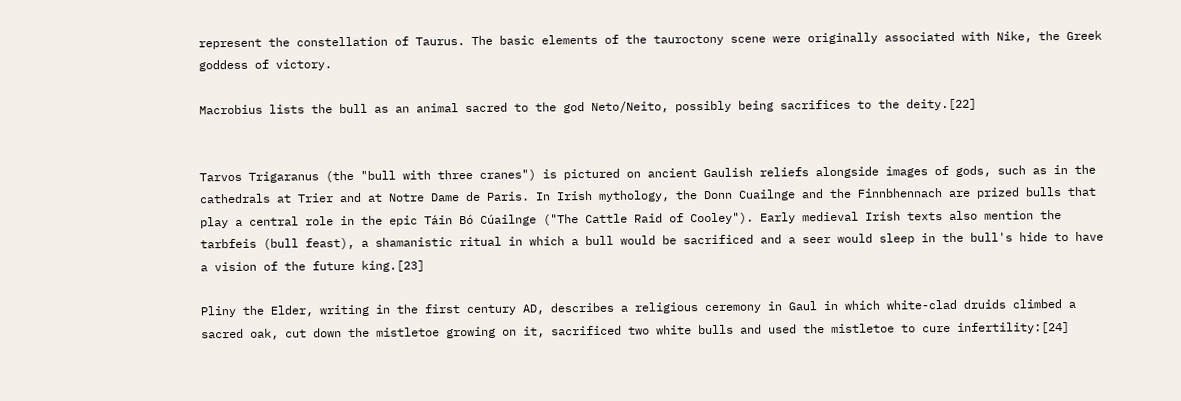represent the constellation of Taurus. The basic elements of the tauroctony scene were originally associated with Nike, the Greek goddess of victory.

Macrobius lists the bull as an animal sacred to the god Neto/Neito, possibly being sacrifices to the deity.[22]


Tarvos Trigaranus (the "bull with three cranes") is pictured on ancient Gaulish reliefs alongside images of gods, such as in the cathedrals at Trier and at Notre Dame de Paris. In Irish mythology, the Donn Cuailnge and the Finnbhennach are prized bulls that play a central role in the epic Táin Bó Cúailnge ("The Cattle Raid of Cooley"). Early medieval Irish texts also mention the tarbfeis (bull feast), a shamanistic ritual in which a bull would be sacrificed and a seer would sleep in the bull's hide to have a vision of the future king.[23]

Pliny the Elder, writing in the first century AD, describes a religious ceremony in Gaul in which white-clad druids climbed a sacred oak, cut down the mistletoe growing on it, sacrificed two white bulls and used the mistletoe to cure infertility:[24]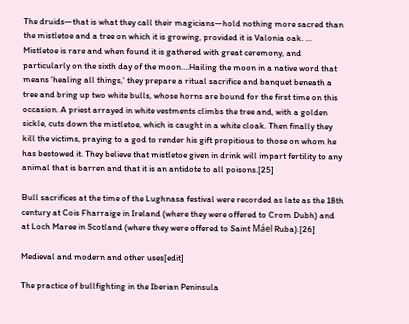The druids—that is what they call their magicians—hold nothing more sacred than the mistletoe and a tree on which it is growing, provided it is Valonia oak. … Mistletoe is rare and when found it is gathered with great ceremony, and particularly on the sixth day of the moon….Hailing the moon in a native word that means 'healing all things,' they prepare a ritual sacrifice and banquet beneath a tree and bring up two white bulls, whose horns are bound for the first time on this occasion. A priest arrayed in white vestments climbs the tree and, with a golden sickle, cuts down the mistletoe, which is caught in a white cloak. Then finally they kill the victims, praying to a god to render his gift propitious to those on whom he has bestowed it. They believe that mistletoe given in drink will impart fertility to any animal that is barren and that it is an antidote to all poisons.[25]

Bull sacrifices at the time of the Lughnasa festival were recorded as late as the 18th century at Cois Fharraige in Ireland (where they were offered to Crom Dubh) and at Loch Maree in Scotland (where they were offered to Saint Máel Ruba).[26]

Medieval and modern and other uses[edit]

The practice of bullfighting in the Iberian Peninsula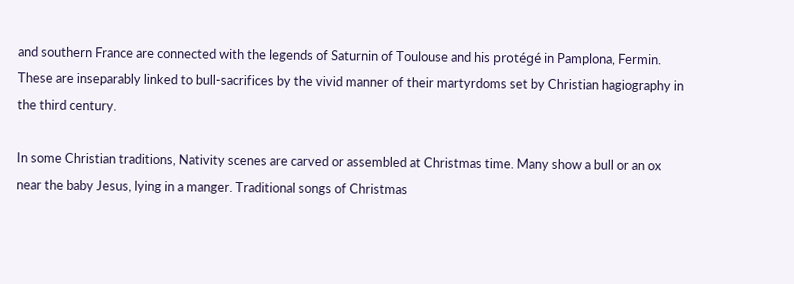and southern France are connected with the legends of Saturnin of Toulouse and his protégé in Pamplona, Fermin. These are inseparably linked to bull-sacrifices by the vivid manner of their martyrdoms set by Christian hagiography in the third century.

In some Christian traditions, Nativity scenes are carved or assembled at Christmas time. Many show a bull or an ox near the baby Jesus, lying in a manger. Traditional songs of Christmas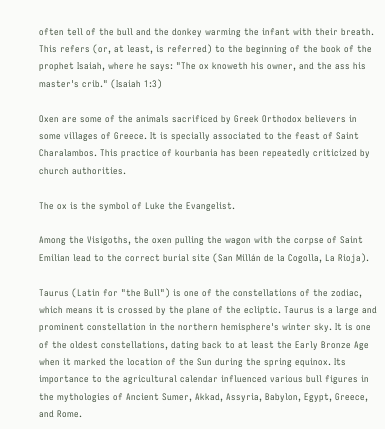often tell of the bull and the donkey warming the infant with their breath. This refers (or, at least, is referred) to the beginning of the book of the prophet Isaiah, where he says: "The ox knoweth his owner, and the ass his master's crib." (Isaiah 1:3)

Oxen are some of the animals sacrificed by Greek Orthodox believers in some villages of Greece. It is specially associated to the feast of Saint Charalambos. This practice of kourbania has been repeatedly criticized by church authorities.

The ox is the symbol of Luke the Evangelist.

Among the Visigoths, the oxen pulling the wagon with the corpse of Saint Emilian lead to the correct burial site (San Millán de la Cogolla, La Rioja).

Taurus (Latin for "the Bull") is one of the constellations of the zodiac, which means it is crossed by the plane of the ecliptic. Taurus is a large and prominent constellation in the northern hemisphere's winter sky. It is one of the oldest constellations, dating back to at least the Early Bronze Age when it marked the location of the Sun during the spring equinox. Its importance to the agricultural calendar influenced various bull figures in the mythologies of Ancient Sumer, Akkad, Assyria, Babylon, Egypt, Greece, and Rome.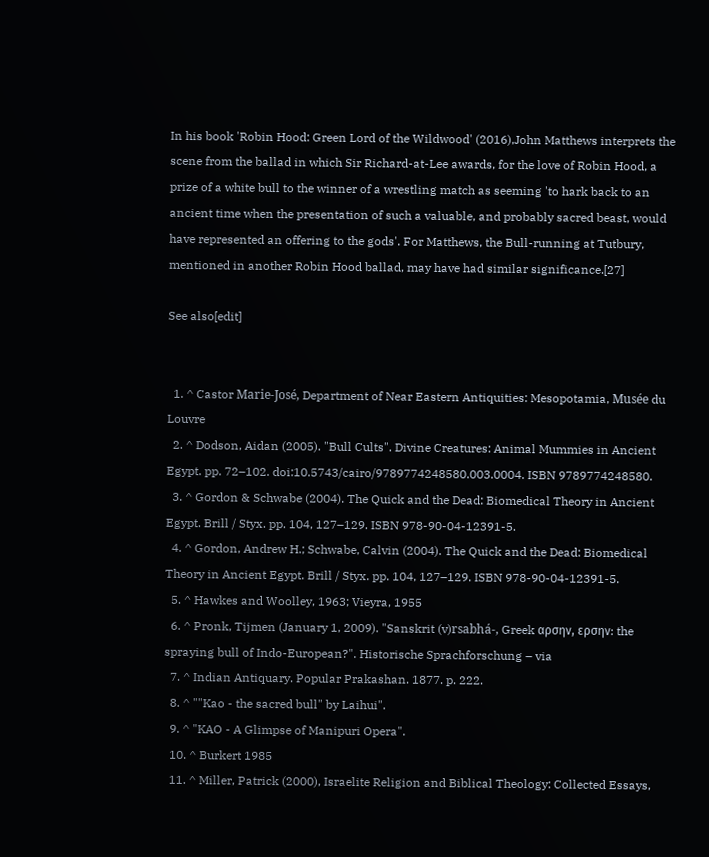In his book 'Robin Hood: Green Lord of the Wildwood' (2016),John Matthews interprets the scene from the ballad in which Sir Richard-at-Lee awards, for the love of Robin Hood, a prize of a white bull to the winner of a wrestling match as seeming 'to hark back to an ancient time when the presentation of such a valuable, and probably sacred beast, would have represented an offering to the gods'. For Matthews, the Bull-running at Tutbury, mentioned in another Robin Hood ballad, may have had similar significance.[27]

See also[edit]


  1. ^ Castor Marie-José, Department of Near Eastern Antiquities: Mesopotamia, Musée du Louvre
  2. ^ Dodson, Aidan (2005). "Bull Cults". Divine Creatures: Animal Mummies in Ancient Egypt. pp. 72–102. doi:10.5743/cairo/9789774248580.003.0004. ISBN 9789774248580.
  3. ^ Gordon & Schwabe (2004). The Quick and the Dead: Biomedical Theory in Ancient Egypt. Brill / Styx. pp. 104, 127–129. ISBN 978-90-04-12391-5.
  4. ^ Gordon, Andrew H.; Schwabe, Calvin (2004). The Quick and the Dead: Biomedical Theory in Ancient Egypt. Brill / Styx. pp. 104, 127–129. ISBN 978-90-04-12391-5.
  5. ^ Hawkes and Woolley, 1963; Vieyra, 1955
  6. ^ Pronk, Tijmen (January 1, 2009). "Sanskrit (v)rsabhá-, Greek αρσην, ερσην: the spraying bull of Indo-European?". Historische Sprachforschung – via
  7. ^ Indian Antiquary. Popular Prakashan. 1877. p. 222.
  8. ^ ""Kao - the sacred bull" by Laihui".
  9. ^ "KAO - A Glimpse of Manipuri Opera".
  10. ^ Burkert 1985
  11. ^ Miller, Patrick (2000), Israelite Religion and Biblical Theology: Collected Essays,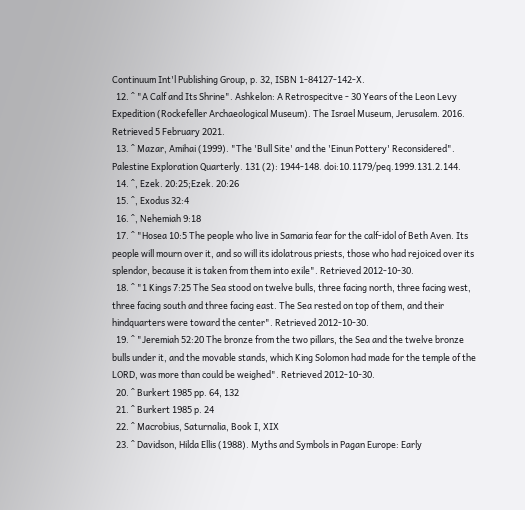Continuum Int'l Publishing Group, p. 32, ISBN 1-84127-142-X.
  12. ^ "A Calf and Its Shrine". Ashkelon: A Retrospecitve - 30 Years of the Leon Levy Expedition (Rockefeller Archaeological Museum). The Israel Museum, Jerusalem. 2016. Retrieved 5 February 2021.
  13. ^ Mazar, Amihai (1999). "The 'Bull Site' and the 'Einun Pottery' Reconsidered". Palestine Exploration Quarterly. 131 (2): 1944-148. doi:10.1179/peq.1999.131.2.144.
  14. ^, Ezek. 20:25;Ezek. 20:26
  15. ^, Exodus 32:4
  16. ^, Nehemiah 9:18
  17. ^ "Hosea 10:5 The people who live in Samaria fear for the calf-idol of Beth Aven. Its people will mourn over it, and so will its idolatrous priests, those who had rejoiced over its splendor, because it is taken from them into exile". Retrieved 2012-10-30.
  18. ^ "1 Kings 7:25 The Sea stood on twelve bulls, three facing north, three facing west, three facing south and three facing east. The Sea rested on top of them, and their hindquarters were toward the center". Retrieved 2012-10-30.
  19. ^ "Jeremiah 52:20 The bronze from the two pillars, the Sea and the twelve bronze bulls under it, and the movable stands, which King Solomon had made for the temple of the LORD, was more than could be weighed". Retrieved 2012-10-30.
  20. ^ Burkert 1985 pp. 64, 132
  21. ^ Burkert 1985 p. 24
  22. ^ Macrobius, Saturnalia, Book I, XIX
  23. ^ Davidson, Hilda Ellis (1988). Myths and Symbols in Pagan Europe: Early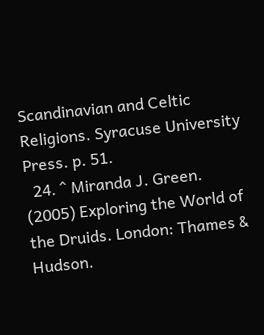Scandinavian and Celtic Religions. Syracuse University Press. p. 51.
  24. ^ Miranda J. Green. (2005) Exploring the World of the Druids. London: Thames & Hudson.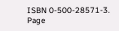ISBN 0-500-28571-3. Page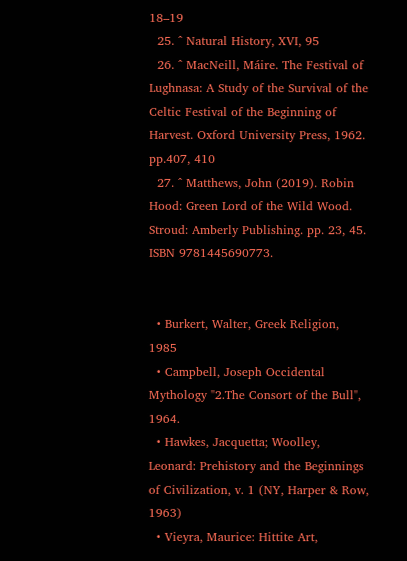18–19
  25. ^ Natural History, XVI, 95
  26. ^ MacNeill, Máire. The Festival of Lughnasa: A Study of the Survival of the Celtic Festival of the Beginning of Harvest. Oxford University Press, 1962. pp.407, 410
  27. ^ Matthews, John (2019). Robin Hood: Green Lord of the Wild Wood. Stroud: Amberly Publishing. pp. 23, 45. ISBN 9781445690773.


  • Burkert, Walter, Greek Religion, 1985
  • Campbell, Joseph Occidental Mythology "2.The Consort of the Bull", 1964.
  • Hawkes, Jacquetta; Woolley, Leonard: Prehistory and the Beginnings of Civilization, v. 1 (NY, Harper & Row, 1963)
  • Vieyra, Maurice: Hittite Art,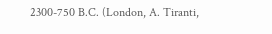2300-750 B.C. (London, A. Tiranti,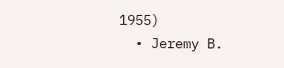1955)
  • Jeremy B.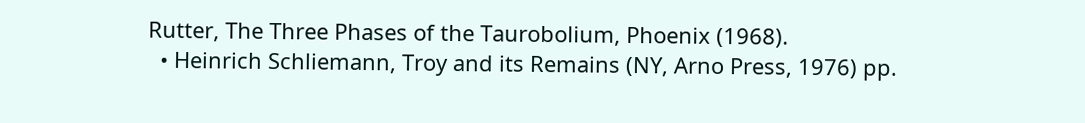Rutter, The Three Phases of the Taurobolium, Phoenix (1968).
  • Heinrich Schliemann, Troy and its Remains (NY, Arno Press, 1976) pp.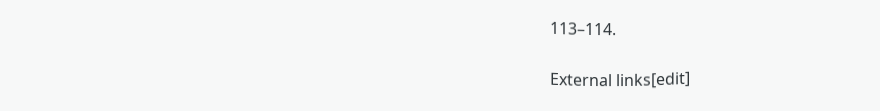113–114.

External links[edit]